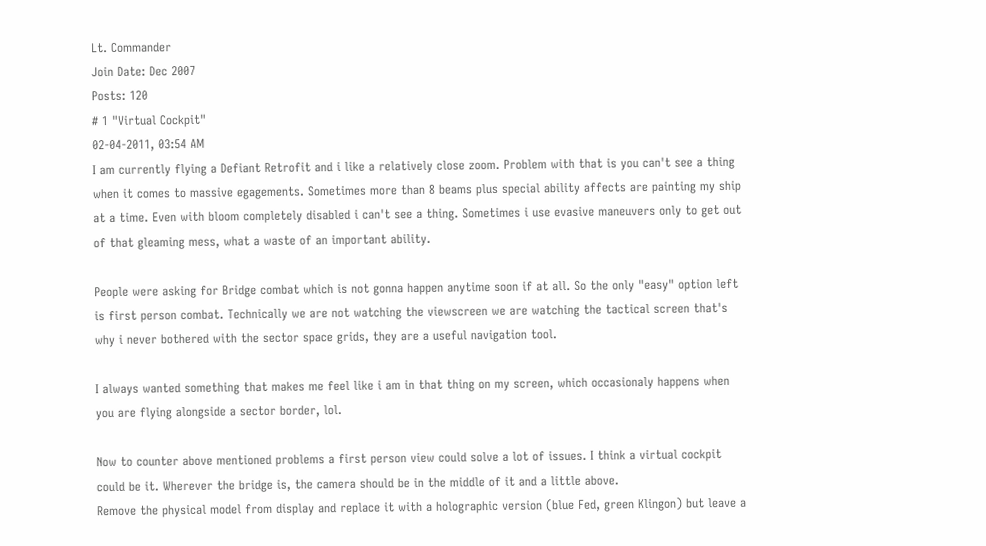Lt. Commander
Join Date: Dec 2007
Posts: 120
# 1 "Virtual Cockpit"
02-04-2011, 03:54 AM
I am currently flying a Defiant Retrofit and i like a relatively close zoom. Problem with that is you can't see a thing when it comes to massive egagements. Sometimes more than 8 beams plus special ability affects are painting my ship at a time. Even with bloom completely disabled i can't see a thing. Sometimes i use evasive maneuvers only to get out of that gleaming mess, what a waste of an important ability.

People were asking for Bridge combat which is not gonna happen anytime soon if at all. So the only "easy" option left is first person combat. Technically we are not watching the viewscreen we are watching the tactical screen that's why i never bothered with the sector space grids, they are a useful navigation tool.

I always wanted something that makes me feel like i am in that thing on my screen, which occasionaly happens when you are flying alongside a sector border, lol.

Now to counter above mentioned problems a first person view could solve a lot of issues. I think a virtual cockpit could be it. Wherever the bridge is, the camera should be in the middle of it and a little above.
Remove the physical model from display and replace it with a holographic version (blue Fed, green Klingon) but leave a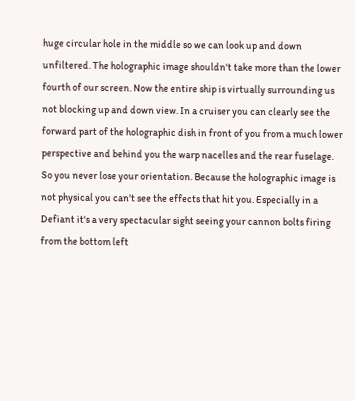huge circular hole in the middle so we can look up and down unfiltered. The holographic image shouldn't take more than the lower fourth of our screen. Now the entire ship is virtually surrounding us not blocking up and down view. In a cruiser you can clearly see the forward part of the holographic dish in front of you from a much lower perspective and behind you the warp nacelles and the rear fuselage.
So you never lose your orientation. Because the holographic image is not physical you can't see the effects that hit you. Especially in a Defiant it's a very spectacular sight seeing your cannon bolts firing from the bottom left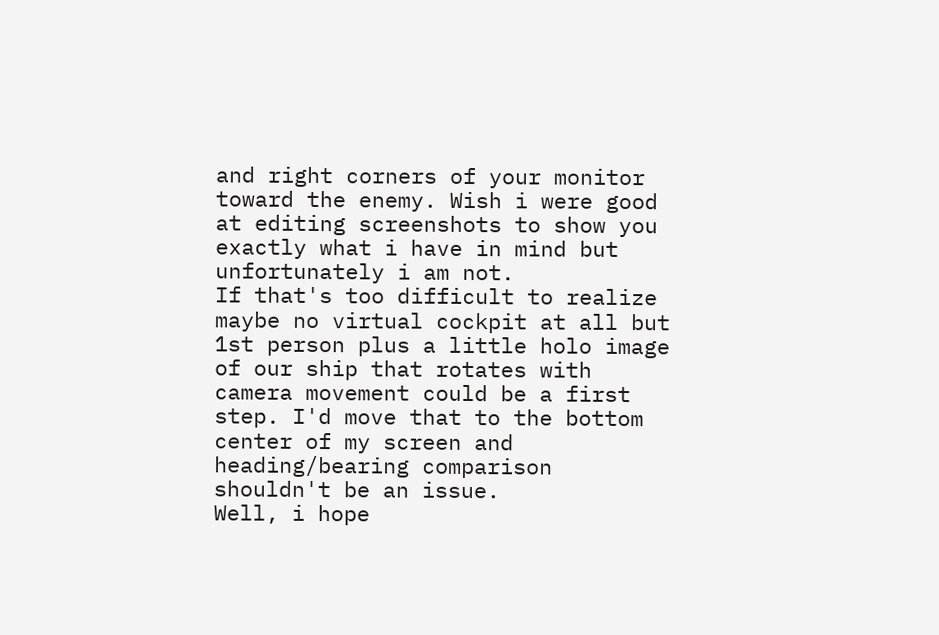and right corners of your monitor toward the enemy. Wish i were good at editing screenshots to show you exactly what i have in mind but unfortunately i am not.
If that's too difficult to realize maybe no virtual cockpit at all but 1st person plus a little holo image of our ship that rotates with camera movement could be a first step. I'd move that to the bottom center of my screen and heading/bearing comparison shouldn't be an issue.
Well, i hope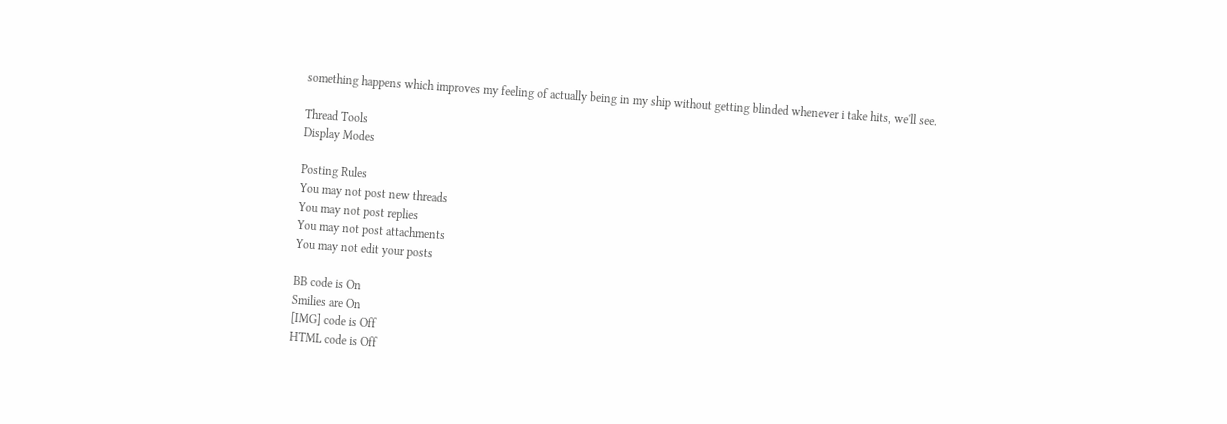something happens which improves my feeling of actually being in my ship without getting blinded whenever i take hits, we'll see.

Thread Tools
Display Modes

Posting Rules
You may not post new threads
You may not post replies
You may not post attachments
You may not edit your posts

BB code is On
Smilies are On
[IMG] code is Off
HTML code is Off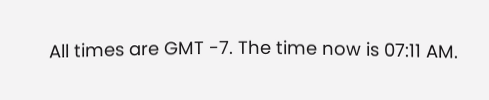All times are GMT -7. The time now is 07:11 AM.